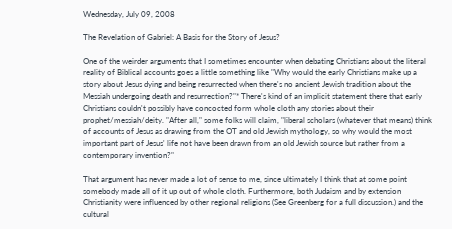Wednesday, July 09, 2008

The Revelation of Gabriel: A Basis for the Story of Jesus?

One of the weirder arguments that I sometimes encounter when debating Christians about the literal reality of Biblical accounts goes a little something like "Why would the early Christians make up a story about Jesus dying and being resurrected when there's no ancient Jewish tradition about the Messiah undergoing death and resurrection?"* There's kind of an implicit statement there that early Christians couldn't possibly have concocted form whole cloth any stories about their prophet/messiah/deity. "After all," some folks will claim, "liberal scholars (whatever that means) think of accounts of Jesus as drawing from the OT and old Jewish mythology, so why would the most important part of Jesus' life not have been drawn from an old Jewish source but rather from a contemporary invention?"

That argument has never made a lot of sense to me, since ultimately I think that at some point somebody made all of it up out of whole cloth. Furthermore, both Judaism and by extension Christianity were influenced by other regional religions (See Greenberg for a full discussion.) and the cultural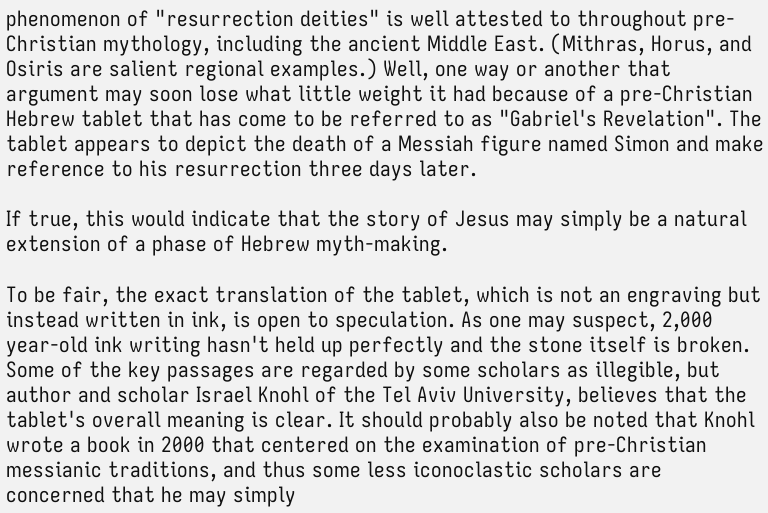phenomenon of "resurrection deities" is well attested to throughout pre-Christian mythology, including the ancient Middle East. (Mithras, Horus, and Osiris are salient regional examples.) Well, one way or another that argument may soon lose what little weight it had because of a pre-Christian Hebrew tablet that has come to be referred to as "Gabriel's Revelation". The tablet appears to depict the death of a Messiah figure named Simon and make reference to his resurrection three days later.

If true, this would indicate that the story of Jesus may simply be a natural extension of a phase of Hebrew myth-making.

To be fair, the exact translation of the tablet, which is not an engraving but instead written in ink, is open to speculation. As one may suspect, 2,000 year-old ink writing hasn't held up perfectly and the stone itself is broken. Some of the key passages are regarded by some scholars as illegible, but author and scholar Israel Knohl of the Tel Aviv University, believes that the tablet's overall meaning is clear. It should probably also be noted that Knohl wrote a book in 2000 that centered on the examination of pre-Christian messianic traditions, and thus some less iconoclastic scholars are concerned that he may simply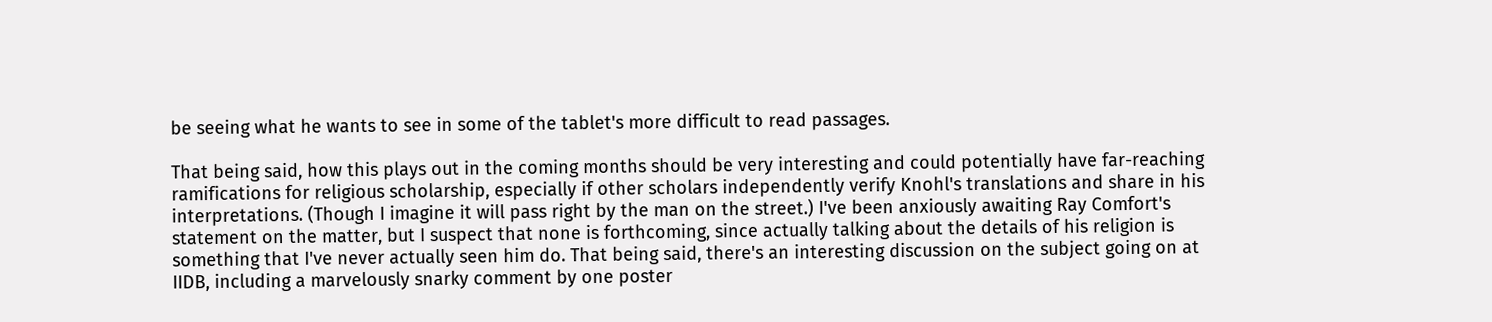be seeing what he wants to see in some of the tablet's more difficult to read passages.

That being said, how this plays out in the coming months should be very interesting and could potentially have far-reaching ramifications for religious scholarship, especially if other scholars independently verify Knohl's translations and share in his interpretations. (Though I imagine it will pass right by the man on the street.) I've been anxiously awaiting Ray Comfort's statement on the matter, but I suspect that none is forthcoming, since actually talking about the details of his religion is something that I've never actually seen him do. That being said, there's an interesting discussion on the subject going on at IIDB, including a marvelously snarky comment by one poster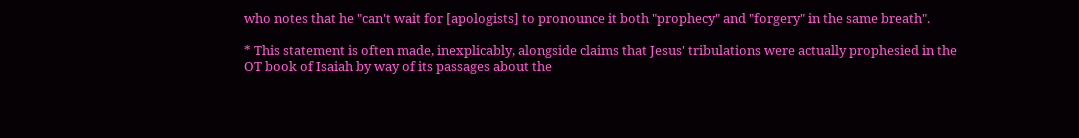who notes that he "can't wait for [apologists] to pronounce it both "prophecy" and "forgery" in the same breath".

* This statement is often made, inexplicably, alongside claims that Jesus' tribulations were actually prophesied in the OT book of Isaiah by way of its passages about the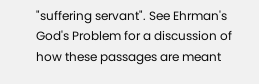"suffering servant". See Ehrman's God's Problem for a discussion of how these passages are meant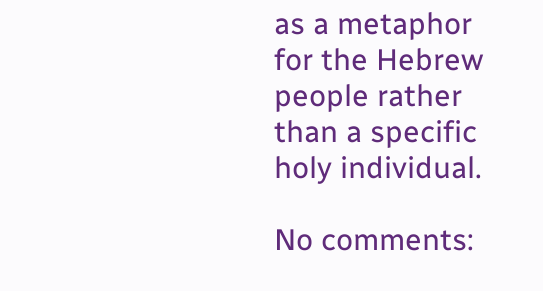as a metaphor for the Hebrew people rather than a specific holy individual.

No comments: